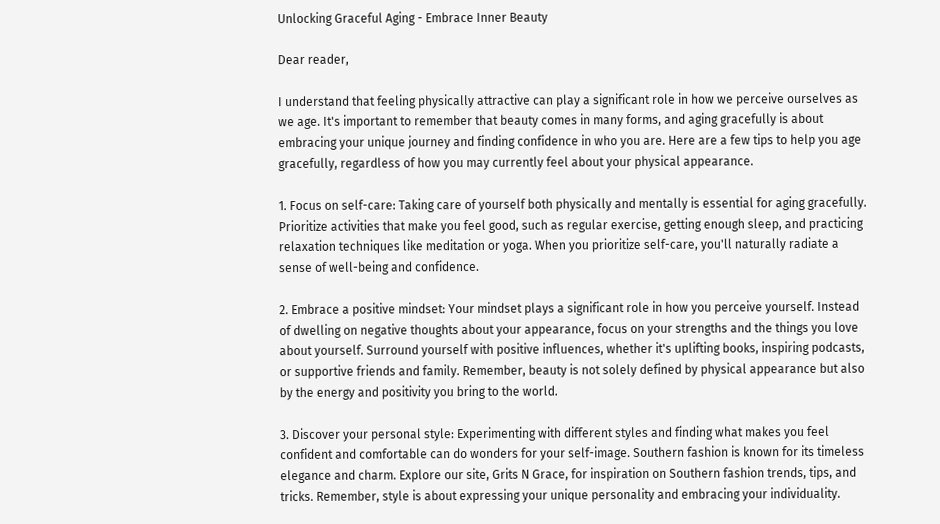Unlocking Graceful Aging - Embrace Inner Beauty

Dear reader,

I understand that feeling physically attractive can play a significant role in how we perceive ourselves as we age. It's important to remember that beauty comes in many forms, and aging gracefully is about embracing your unique journey and finding confidence in who you are. Here are a few tips to help you age gracefully, regardless of how you may currently feel about your physical appearance.

1. Focus on self-care: Taking care of yourself both physically and mentally is essential for aging gracefully. Prioritize activities that make you feel good, such as regular exercise, getting enough sleep, and practicing relaxation techniques like meditation or yoga. When you prioritize self-care, you'll naturally radiate a sense of well-being and confidence.

2. Embrace a positive mindset: Your mindset plays a significant role in how you perceive yourself. Instead of dwelling on negative thoughts about your appearance, focus on your strengths and the things you love about yourself. Surround yourself with positive influences, whether it's uplifting books, inspiring podcasts, or supportive friends and family. Remember, beauty is not solely defined by physical appearance but also by the energy and positivity you bring to the world.

3. Discover your personal style: Experimenting with different styles and finding what makes you feel confident and comfortable can do wonders for your self-image. Southern fashion is known for its timeless elegance and charm. Explore our site, Grits N Grace, for inspiration on Southern fashion trends, tips, and tricks. Remember, style is about expressing your unique personality and embracing your individuality.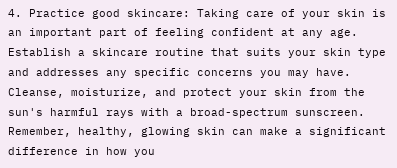4. Practice good skincare: Taking care of your skin is an important part of feeling confident at any age. Establish a skincare routine that suits your skin type and addresses any specific concerns you may have. Cleanse, moisturize, and protect your skin from the sun's harmful rays with a broad-spectrum sunscreen. Remember, healthy, glowing skin can make a significant difference in how you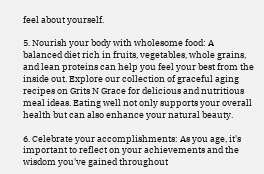feel about yourself.

5. Nourish your body with wholesome food: A balanced diet rich in fruits, vegetables, whole grains, and lean proteins can help you feel your best from the inside out. Explore our collection of graceful aging recipes on Grits N Grace for delicious and nutritious meal ideas. Eating well not only supports your overall health but can also enhance your natural beauty.

6. Celebrate your accomplishments: As you age, it's important to reflect on your achievements and the wisdom you've gained throughout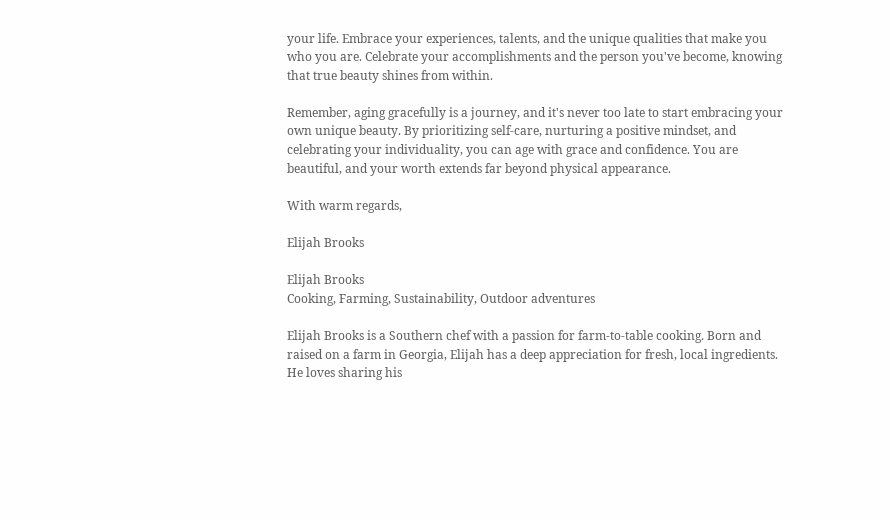your life. Embrace your experiences, talents, and the unique qualities that make you who you are. Celebrate your accomplishments and the person you've become, knowing that true beauty shines from within.

Remember, aging gracefully is a journey, and it's never too late to start embracing your own unique beauty. By prioritizing self-care, nurturing a positive mindset, and celebrating your individuality, you can age with grace and confidence. You are beautiful, and your worth extends far beyond physical appearance.

With warm regards,

Elijah Brooks

Elijah Brooks
Cooking, Farming, Sustainability, Outdoor adventures

Elijah Brooks is a Southern chef with a passion for farm-to-table cooking. Born and raised on a farm in Georgia, Elijah has a deep appreciation for fresh, local ingredients. He loves sharing his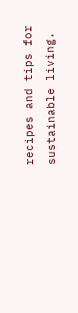recipes and tips for sustainable living.